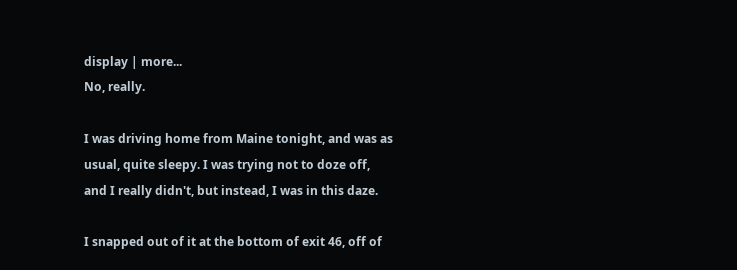display | more...
No, really.

I was driving home from Maine tonight, and was as usual, quite sleepy. I was trying not to doze off, and I really didn't, but instead, I was in this daze.

I snapped out of it at the bottom of exit 46, off of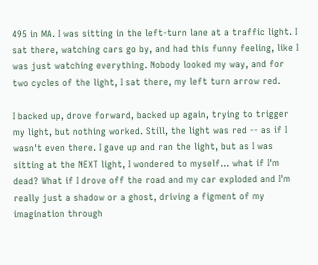495 in MA. I was sitting in the left-turn lane at a traffic light. I sat there, watching cars go by, and had this funny feeling, like I was just watching everything. Nobody looked my way, and for two cycles of the light, I sat there, my left turn arrow red.

I backed up, drove forward, backed up again, trying to trigger my light, but nothing worked. Still, the light was red -- as if I wasn't even there. I gave up and ran the light, but as I was sitting at the NEXT light, I wondered to myself... what if I'm dead? What if I drove off the road and my car exploded and I'm really just a shadow or a ghost, driving a figment of my imagination through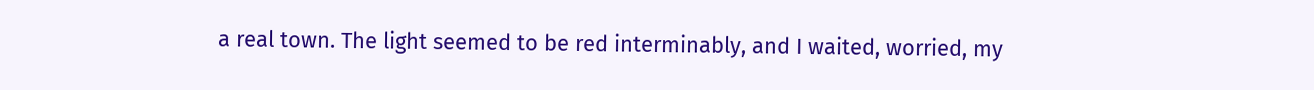a real town. The light seemed to be red interminably, and I waited, worried, my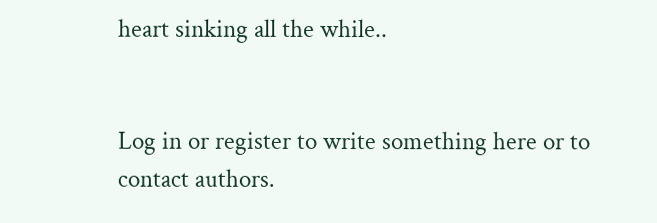heart sinking all the while..


Log in or register to write something here or to contact authors.